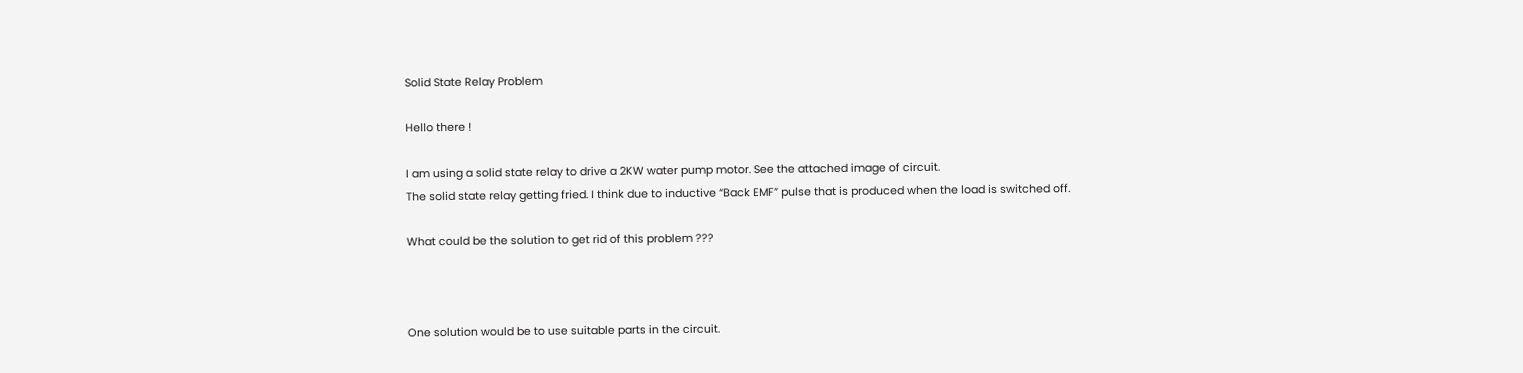Solid State Relay Problem

Hello there !

I am using a solid state relay to drive a 2KW water pump motor. See the attached image of circuit.
The solid state relay getting fried. I think due to inductive “Back EMF” pulse that is produced when the load is switched off.

What could be the solution to get rid of this problem ???



One solution would be to use suitable parts in the circuit.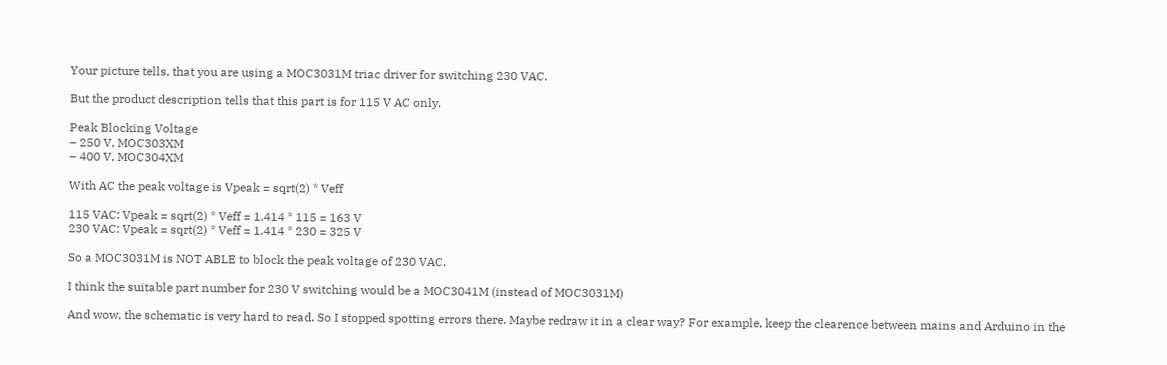Your picture tells, that you are using a MOC3031M triac driver for switching 230 VAC.

But the product description tells that this part is for 115 V AC only.

Peak Blocking Voltage
– 250 V, MOC303XM
– 400 V, MOC304XM

With AC the peak voltage is Vpeak = sqrt(2) * Veff

115 VAC: Vpeak = sqrt(2) * Veff = 1.414 * 115 = 163 V
230 VAC: Vpeak = sqrt(2) * Veff = 1.414 * 230 = 325 V

So a MOC3031M is NOT ABLE to block the peak voltage of 230 VAC.

I think the suitable part number for 230 V switching would be a MOC3041M (instead of MOC3031M)

And wow, the schematic is very hard to read. So I stopped spotting errors there. Maybe redraw it in a clear way? For example, keep the clearence between mains and Arduino in the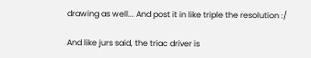drawing as well... And post it in like triple the resolution :/

And like jurs said, the triac driver is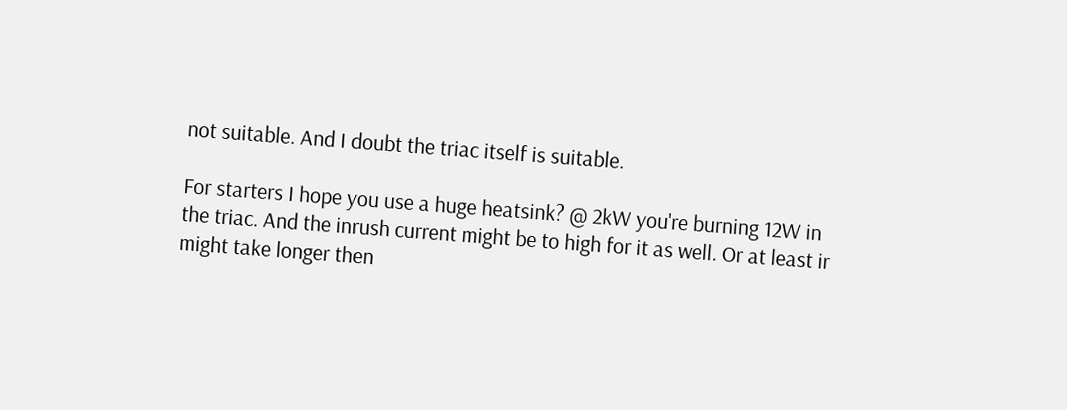not suitable. And I doubt the triac itself is suitable.

For starters I hope you use a huge heatsink? @ 2kW you're burning 12W in the triac. And the inrush current might be to high for it as well. Or at least ir might take longer then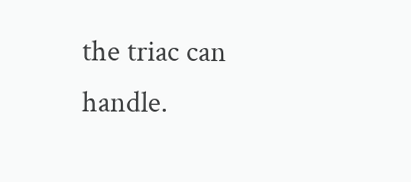the triac can handle.